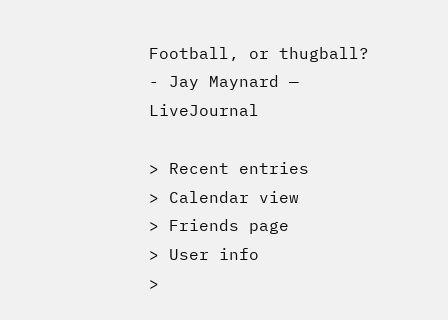Football, or thugball? - Jay Maynard — LiveJournal

> Recent entries
> Calendar view
> Friends page
> User info
>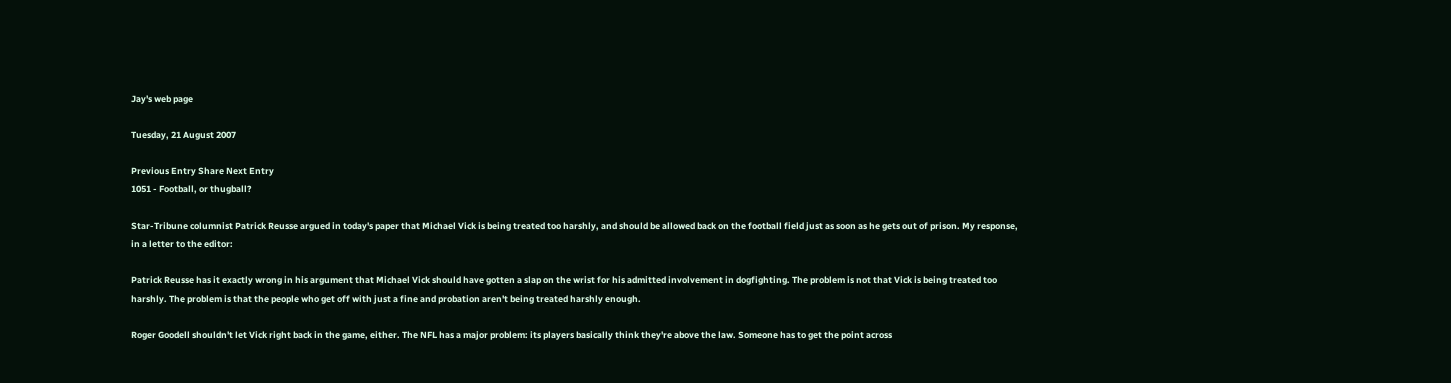Jay's web page

Tuesday, 21 August 2007

Previous Entry Share Next Entry
1051 - Football, or thugball?

Star-Tribune columnist Patrick Reusse argued in today's paper that Michael Vick is being treated too harshly, and should be allowed back on the football field just as soon as he gets out of prison. My response, in a letter to the editor:

Patrick Reusse has it exactly wrong in his argument that Michael Vick should have gotten a slap on the wrist for his admitted involvement in dogfighting. The problem is not that Vick is being treated too harshly. The problem is that the people who get off with just a fine and probation aren't being treated harshly enough.

Roger Goodell shouldn't let Vick right back in the game, either. The NFL has a major problem: its players basically think they're above the law. Someone has to get the point across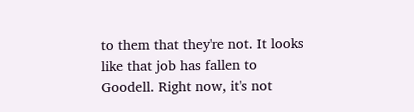to them that they're not. It looks like that job has fallen to Goodell. Right now, it's not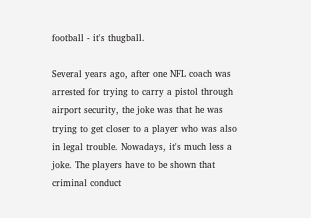football - it's thugball.

Several years ago, after one NFL coach was arrested for trying to carry a pistol through airport security, the joke was that he was trying to get closer to a player who was also in legal trouble. Nowadays, it's much less a joke. The players have to be shown that criminal conduct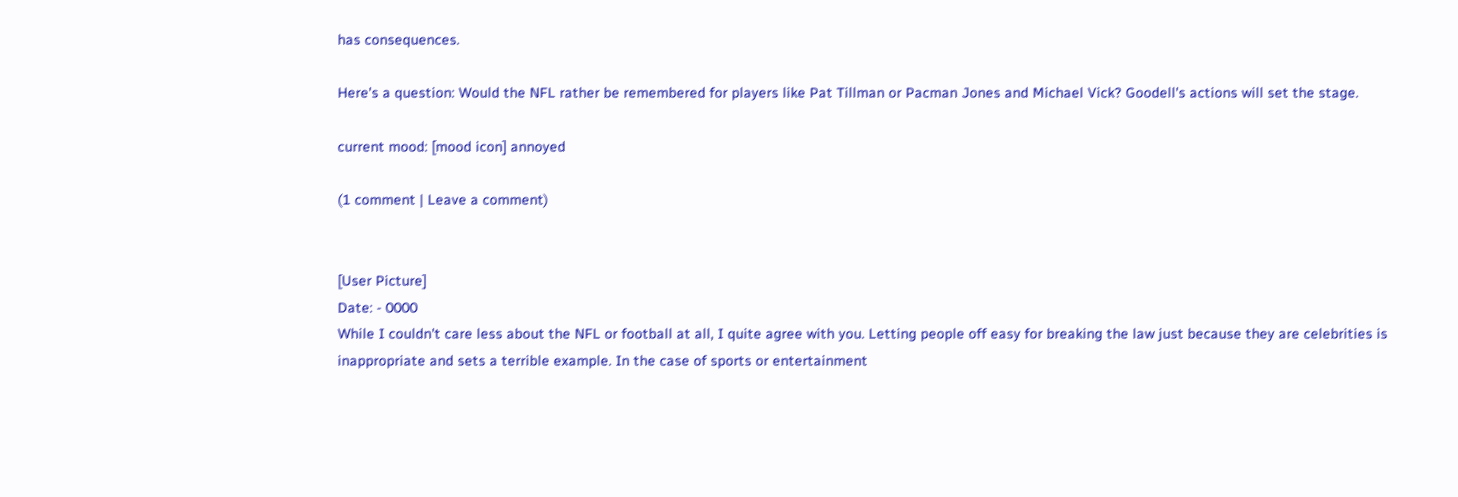has consequences.

Here's a question: Would the NFL rather be remembered for players like Pat Tillman or Pacman Jones and Michael Vick? Goodell's actions will set the stage.

current mood: [mood icon] annoyed

(1 comment | Leave a comment)


[User Picture]
Date: - 0000
While I couldn't care less about the NFL or football at all, I quite agree with you. Letting people off easy for breaking the law just because they are celebrities is inappropriate and sets a terrible example. In the case of sports or entertainment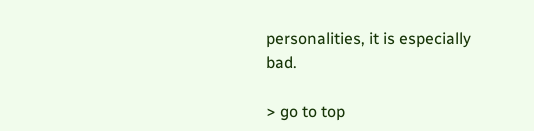personalities, it is especially bad.

> go to top